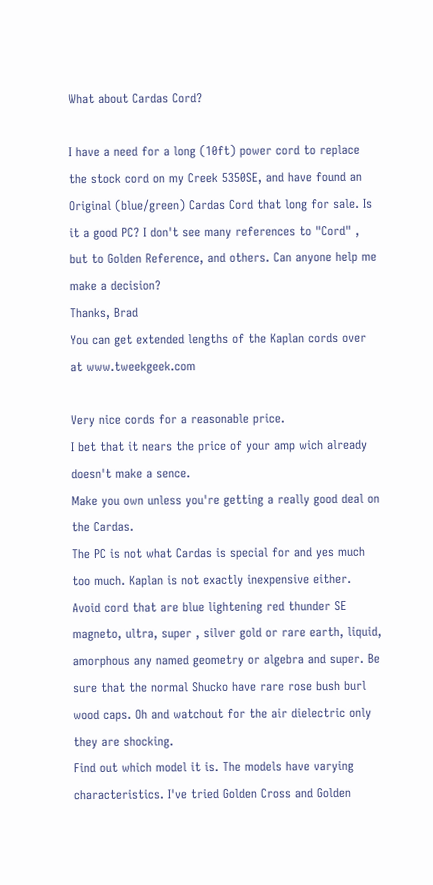What about Cardas Cord?

I have a need for a long (10ft) power cord to replace the stock cord on my Creek 5350SE, and have found an Original (blue/green) Cardas Cord that long for sale. Is it a good PC? I don't see many references to "Cord" , but to Golden Reference, and others. Can anyone help me make a decision?
Thanks, Brad
You can get extended lengths of the Kaplan cords over at www.tweekgeek.com

Very nice cords for a reasonable price.
I bet that it nears the price of your amp wich already doesn't make a sence.
Make you own unless you're getting a really good deal on the Cardas.
The PC is not what Cardas is special for and yes much too much. Kaplan is not exactly inexpensive either.
Avoid cord that are blue lightening red thunder SE magneto, ultra, super , silver gold or rare earth, liquid, amorphous any named geometry or algebra and super. Be sure that the normal Shucko have rare rose bush burl wood caps. Oh and watchout for the air dielectric only they are shocking.
Find out which model it is. The models have varying characteristics. I've tried Golden Cross and Golden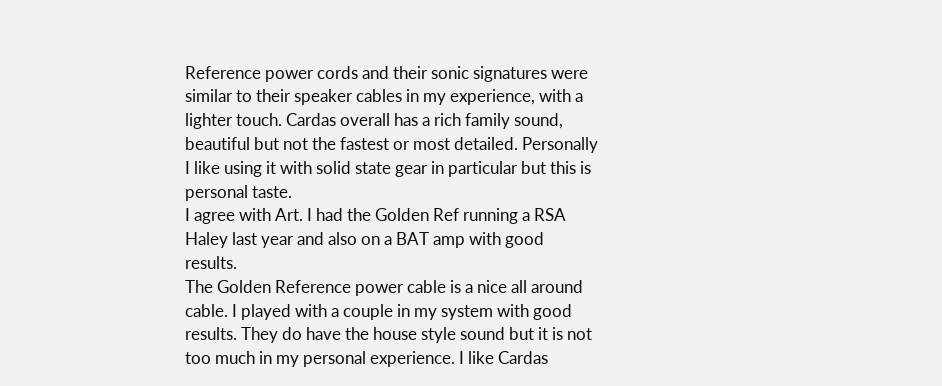Reference power cords and their sonic signatures were similar to their speaker cables in my experience, with a lighter touch. Cardas overall has a rich family sound, beautiful but not the fastest or most detailed. Personally I like using it with solid state gear in particular but this is personal taste.
I agree with Art. I had the Golden Ref running a RSA Haley last year and also on a BAT amp with good results.
The Golden Reference power cable is a nice all around cable. I played with a couple in my system with good results. They do have the house style sound but it is not too much in my personal experience. I like Cardas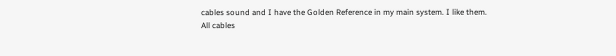cables sound and I have the Golden Reference in my main system. I like them.
All cables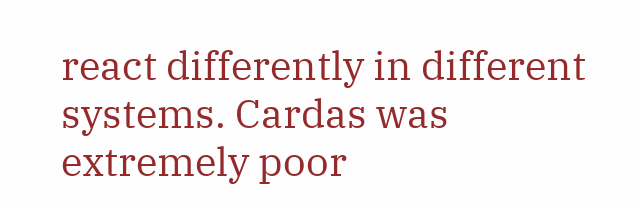react differently in different systems. Cardas was extremely poor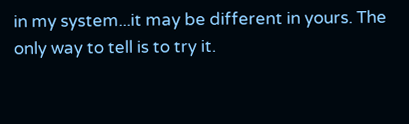in my system...it may be different in yours. The only way to tell is to try it.